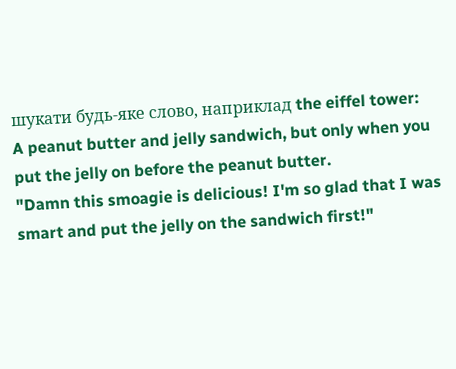шукати будь-яке слово, наприклад the eiffel tower:
A peanut butter and jelly sandwich, but only when you put the jelly on before the peanut butter.
"Damn this smoagie is delicious! I'm so glad that I was smart and put the jelly on the sandwich first!"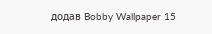додав Bobby Wallpaper 15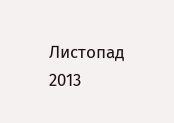Листопад 2013